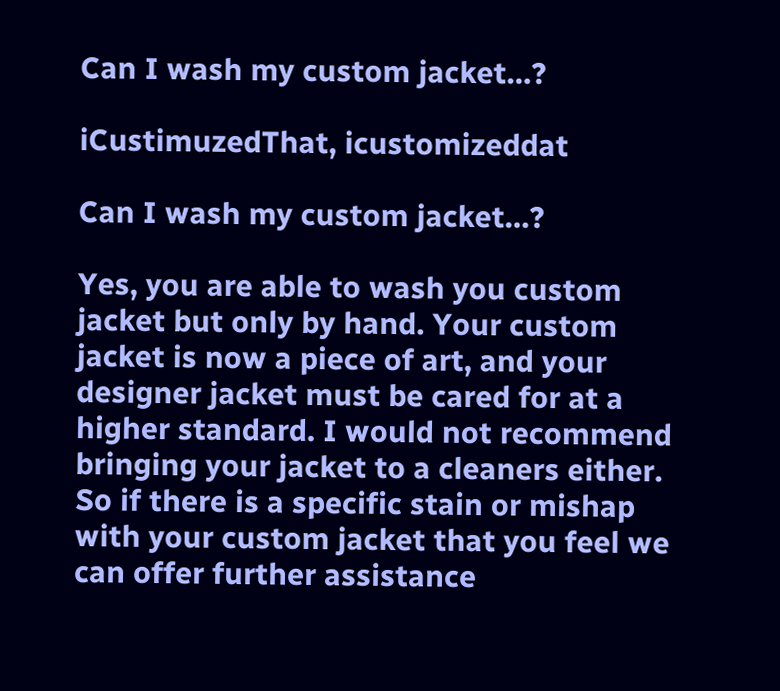Can I wash my custom jacket…?

iCustimuzedThat, icustomizeddat

Can I wash my custom jacket…?

Yes, you are able to wash you custom jacket but only by hand. Your custom jacket is now a piece of art, and your designer jacket must be cared for at a higher standard. I would not recommend bringing your jacket to a cleaners either. So if there is a specific stain or mishap with your custom jacket that you feel we can offer further assistance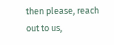then please, reach out to us,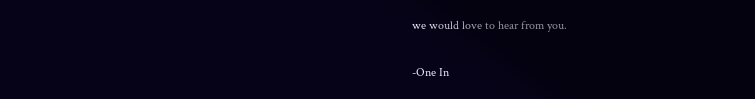we would love to hear from you.

-One In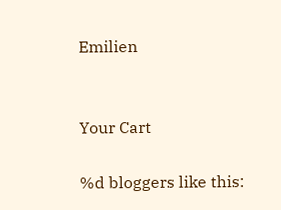Emilien


Your Cart

%d bloggers like this: